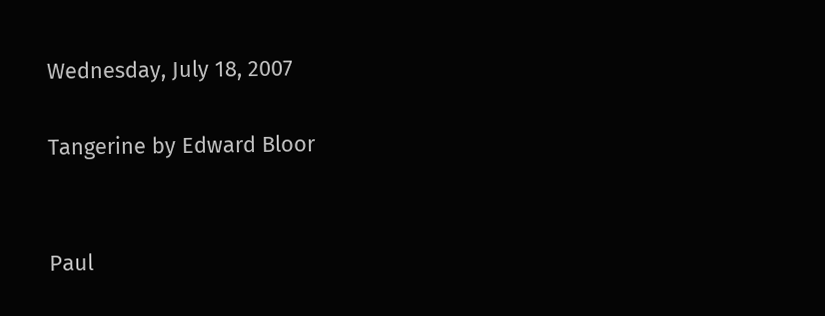Wednesday, July 18, 2007

Tangerine by Edward Bloor


Paul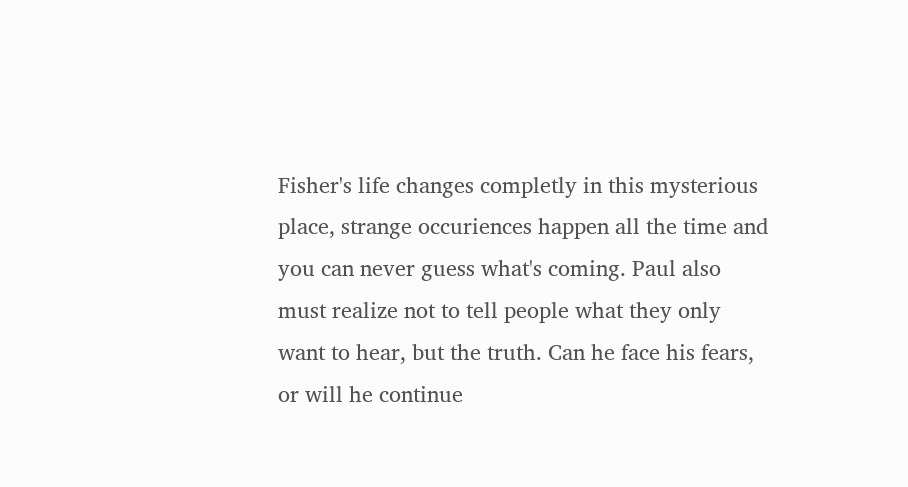Fisher's life changes completly in this mysterious place, strange occuriences happen all the time and you can never guess what's coming. Paul also must realize not to tell people what they only want to hear, but the truth. Can he face his fears, or will he continue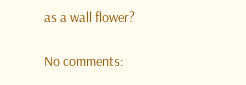as a wall flower?

No comments: